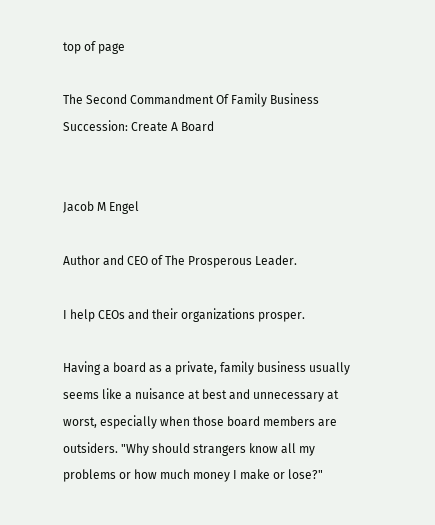top of page

The Second Commandment Of Family Business Succession: Create A Board


Jacob M Engel

Author and CEO of The Prosperous Leader.

I help CEOs and their organizations prosper.

Having a board as a private, family business usually seems like a nuisance at best and unnecessary at worst, especially when those board members are outsiders. "Why should strangers know all my problems or how much money I make or lose?"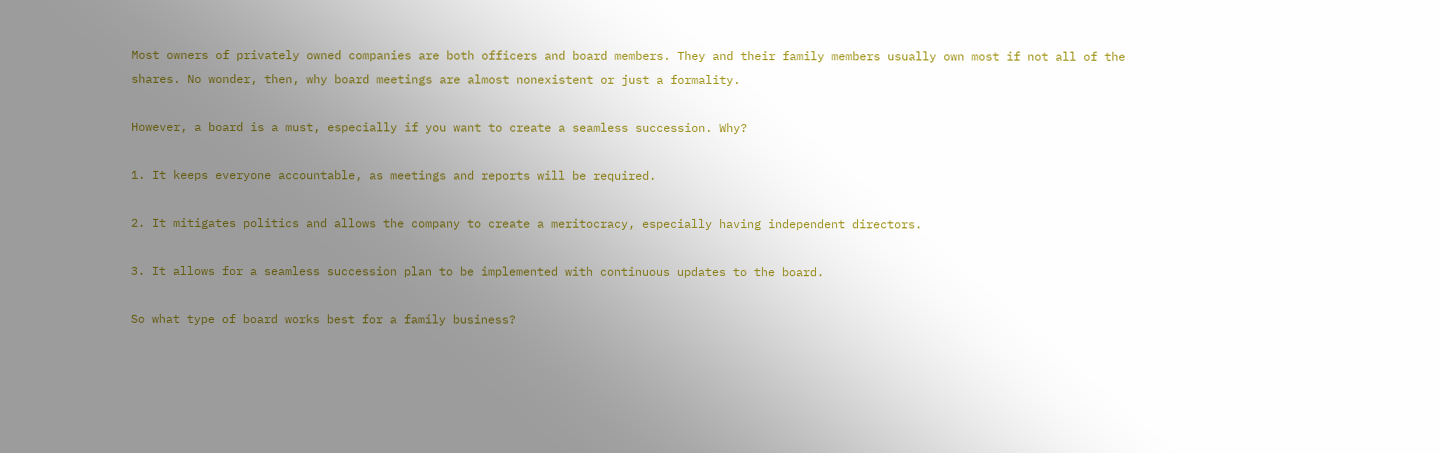Most owners of privately owned companies are both officers and board members. They and their family members usually own most if not all of the shares. No wonder, then, why board meetings are almost nonexistent or just a formality.

However, a board is a must, especially if you want to create a seamless succession. Why?

1. It keeps everyone accountable, as meetings and reports will be required.

2. It mitigates politics and allows the company to create a meritocracy, especially having independent directors.

3. It allows for a seamless succession plan to be implemented with continuous updates to the board.

So what type of board works best for a family business?